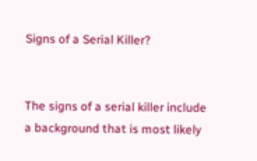Signs of a Serial Killer?


The signs of a serial killer include a background that is most likely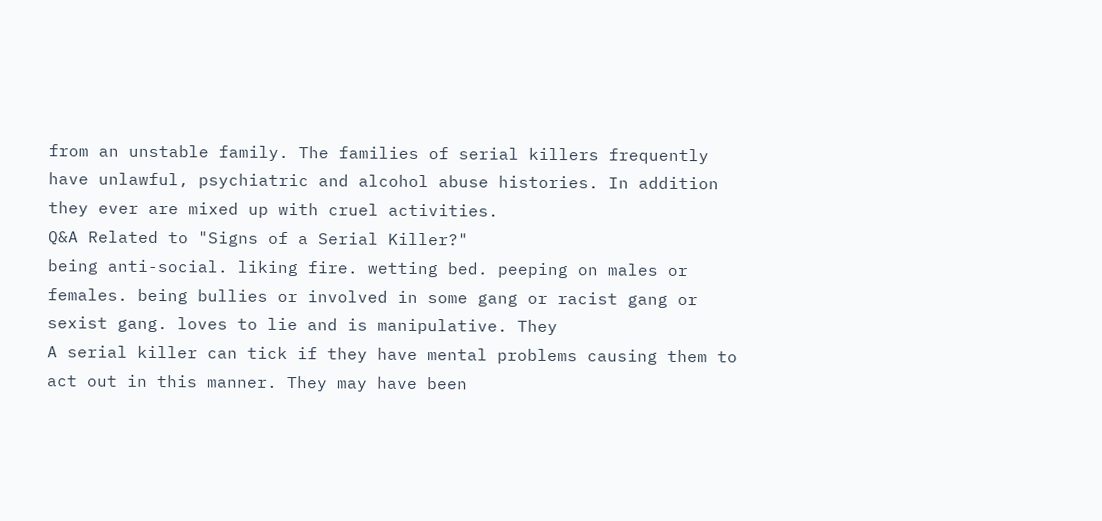from an unstable family. The families of serial killers frequently have unlawful, psychiatric and alcohol abuse histories. In addition they ever are mixed up with cruel activities.
Q&A Related to "Signs of a Serial Killer?"
being anti-social. liking fire. wetting bed. peeping on males or females. being bullies or involved in some gang or racist gang or sexist gang. loves to lie and is manipulative. They
A serial killer can tick if they have mental problems causing them to act out in this manner. They may have been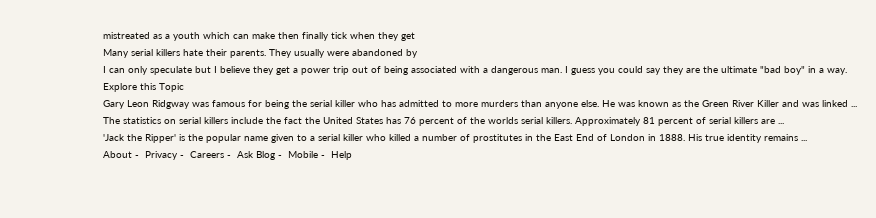mistreated as a youth which can make then finally tick when they get
Many serial killers hate their parents. They usually were abandoned by
I can only speculate but I believe they get a power trip out of being associated with a dangerous man. I guess you could say they are the ultimate "bad boy" in a way.
Explore this Topic
Gary Leon Ridgway was famous for being the serial killer who has admitted to more murders than anyone else. He was known as the Green River Killer and was linked ...
The statistics on serial killers include the fact the United States has 76 percent of the worlds serial killers. Approximately 81 percent of serial killers are ...
'Jack the Ripper' is the popular name given to a serial killer who killed a number of prostitutes in the East End of London in 1888. His true identity remains ...
About -  Privacy -  Careers -  Ask Blog -  Mobile -  Help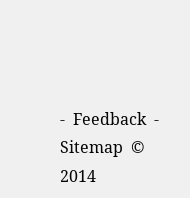-  Feedback  -  Sitemap  © 2014